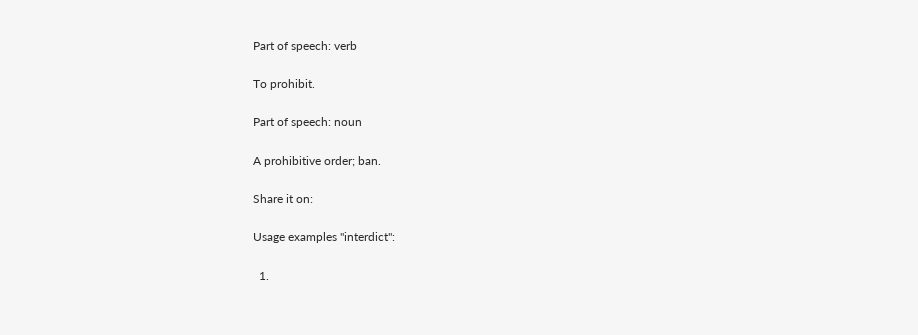Part of speech: verb

To prohibit.

Part of speech: noun

A prohibitive order; ban.

Share it on:

Usage examples "interdict":

  1.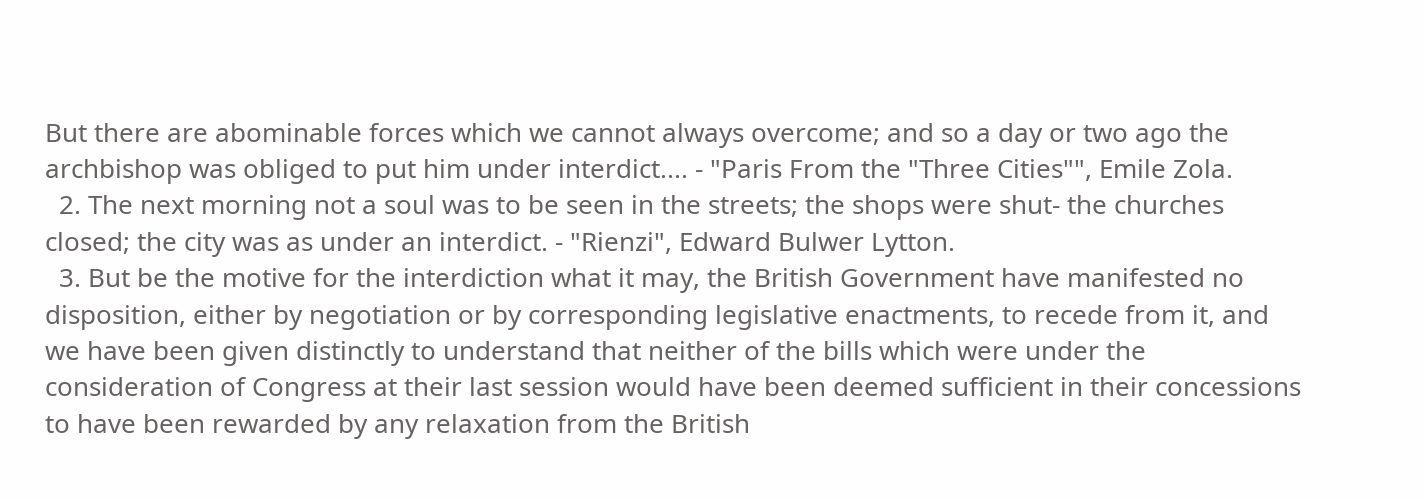But there are abominable forces which we cannot always overcome; and so a day or two ago the archbishop was obliged to put him under interdict.... - "Paris From the "Three Cities"", Emile Zola.
  2. The next morning not a soul was to be seen in the streets; the shops were shut- the churches closed; the city was as under an interdict. - "Rienzi", Edward Bulwer Lytton.
  3. But be the motive for the interdiction what it may, the British Government have manifested no disposition, either by negotiation or by corresponding legislative enactments, to recede from it, and we have been given distinctly to understand that neither of the bills which were under the consideration of Congress at their last session would have been deemed sufficient in their concessions to have been rewarded by any relaxation from the British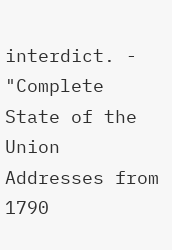interdict. - "Complete State of the Union Addresses from 1790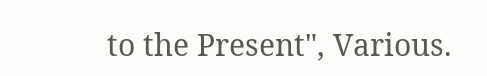to the Present", Various.